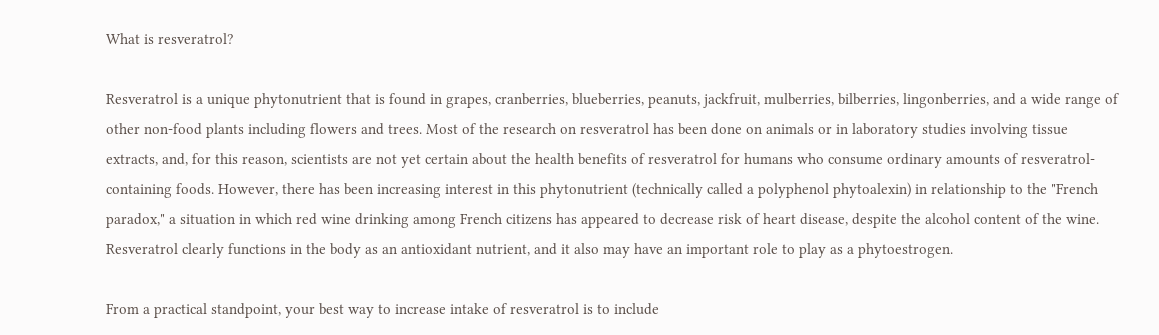What is resveratrol?

Resveratrol is a unique phytonutrient that is found in grapes, cranberries, blueberries, peanuts, jackfruit, mulberries, bilberries, lingonberries, and a wide range of other non-food plants including flowers and trees. Most of the research on resveratrol has been done on animals or in laboratory studies involving tissue extracts, and, for this reason, scientists are not yet certain about the health benefits of resveratrol for humans who consume ordinary amounts of resveratrol-containing foods. However, there has been increasing interest in this phytonutrient (technically called a polyphenol phytoalexin) in relationship to the "French paradox," a situation in which red wine drinking among French citizens has appeared to decrease risk of heart disease, despite the alcohol content of the wine. Resveratrol clearly functions in the body as an antioxidant nutrient, and it also may have an important role to play as a phytoestrogen.

From a practical standpoint, your best way to increase intake of resveratrol is to include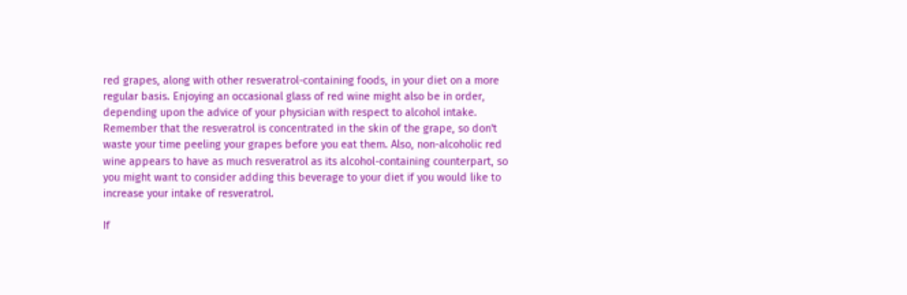red grapes, along with other resveratrol-containing foods, in your diet on a more regular basis. Enjoying an occasional glass of red wine might also be in order, depending upon the advice of your physician with respect to alcohol intake. Remember that the resveratrol is concentrated in the skin of the grape, so don't waste your time peeling your grapes before you eat them. Also, non-alcoholic red wine appears to have as much resveratrol as its alcohol-containing counterpart, so you might want to consider adding this beverage to your diet if you would like to increase your intake of resveratrol.

If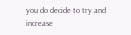you do decide to try and increase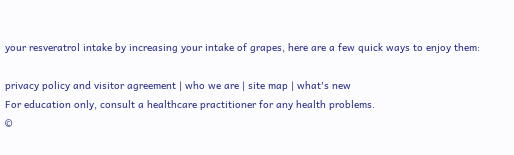your resveratrol intake by increasing your intake of grapes, here are a few quick ways to enjoy them:

privacy policy and visitor agreement | who we are | site map | what's new
For education only, consult a healthcare practitioner for any health problems.
©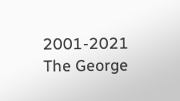2001-2021 The George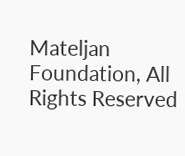Mateljan Foundation, All Rights Reserved